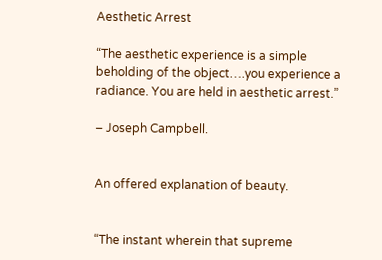Aesthetic Arrest

“The aesthetic experience is a simple beholding of the object….you experience a radiance. You are held in aesthetic arrest.”

– Joseph Campbell.


An offered explanation of beauty.


“The instant wherein that supreme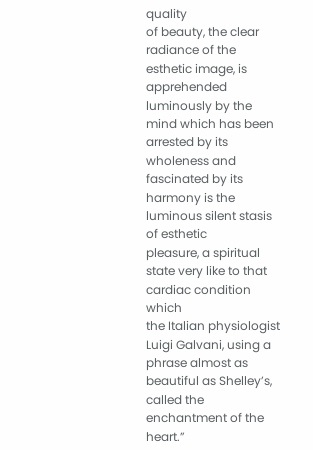quality
of beauty, the clear radiance of the esthetic image, is apprehended
luminously by the mind which has been arrested by its wholeness and
fascinated by its harmony is the luminous silent stasis of esthetic
pleasure, a spiritual state very like to that cardiac condition which
the Italian physiologist Luigi Galvani, using a phrase almost as
beautiful as Shelley’s, called the enchantment of the heart.”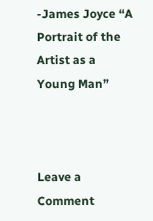-James Joyce “A Portrait of the Artist as a Young Man”



Leave a Comment